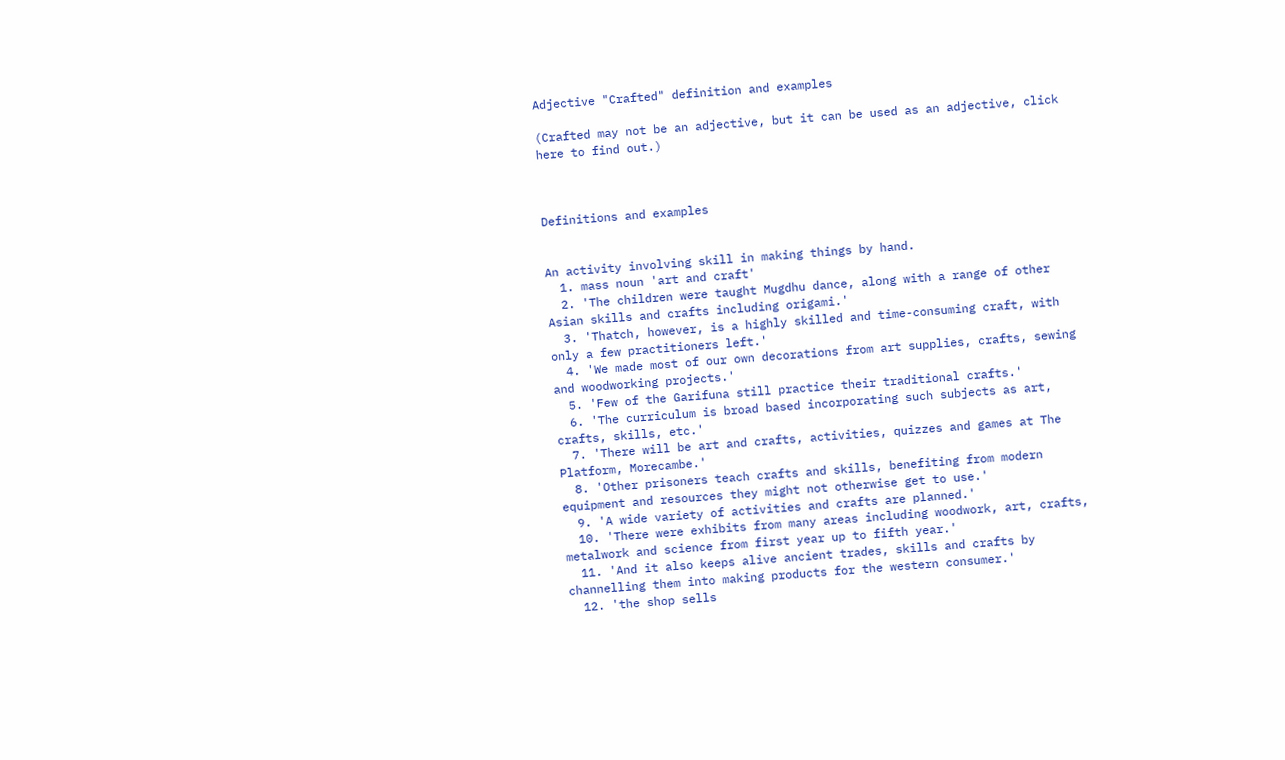Adjective "Crafted" definition and examples

(Crafted may not be an adjective, but it can be used as an adjective, click here to find out.)



Definitions and examples


An activity involving skill in making things by hand.
  1. mass noun 'art and craft'
  2. 'The children were taught Mugdhu dance, along with a range of other Asian skills and crafts including origami.'
  3. 'Thatch, however, is a highly skilled and time-consuming craft, with only a few practitioners left.'
  4. 'We made most of our own decorations from art supplies, crafts, sewing and woodworking projects.'
  5. 'Few of the Garifuna still practice their traditional crafts.'
  6. 'The curriculum is broad based incorporating such subjects as art, crafts, skills, etc.'
  7. 'There will be art and crafts, activities, quizzes and games at The Platform, Morecambe.'
  8. 'Other prisoners teach crafts and skills, benefiting from modern equipment and resources they might not otherwise get to use.'
  9. 'A wide variety of activities and crafts are planned.'
  10. 'There were exhibits from many areas including woodwork, art, crafts, metalwork and science from first year up to fifth year.'
  11. 'And it also keeps alive ancient trades, skills and crafts by channelling them into making products for the western consumer.'
  12. 'the shop sells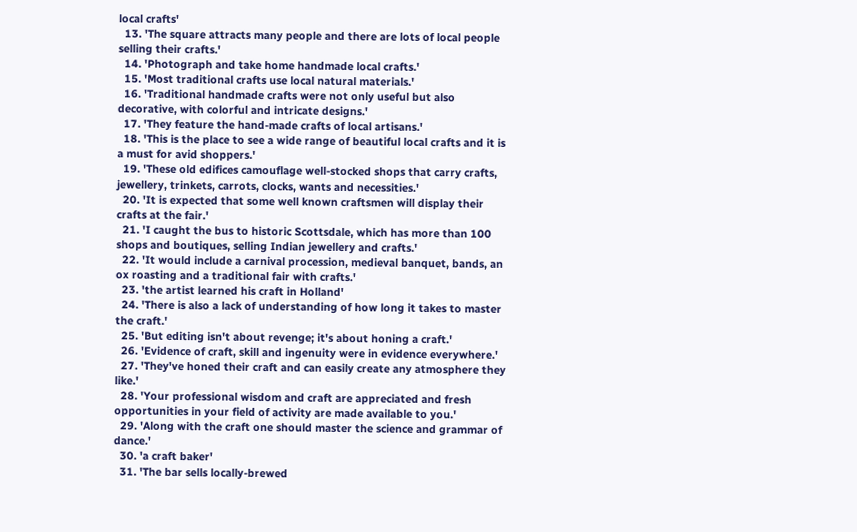local crafts'
  13. 'The square attracts many people and there are lots of local people selling their crafts.'
  14. 'Photograph and take home handmade local crafts.'
  15. 'Most traditional crafts use local natural materials.'
  16. 'Traditional handmade crafts were not only useful but also decorative, with colorful and intricate designs.'
  17. 'They feature the hand-made crafts of local artisans.'
  18. 'This is the place to see a wide range of beautiful local crafts and it is a must for avid shoppers.'
  19. 'These old edifices camouflage well-stocked shops that carry crafts, jewellery, trinkets, carrots, clocks, wants and necessities.'
  20. 'It is expected that some well known craftsmen will display their crafts at the fair.'
  21. 'I caught the bus to historic Scottsdale, which has more than 100 shops and boutiques, selling Indian jewellery and crafts.'
  22. 'It would include a carnival procession, medieval banquet, bands, an ox roasting and a traditional fair with crafts.'
  23. 'the artist learned his craft in Holland'
  24. 'There is also a lack of understanding of how long it takes to master the craft.'
  25. 'But editing isn't about revenge; it's about honing a craft.'
  26. 'Evidence of craft, skill and ingenuity were in evidence everywhere.'
  27. 'They've honed their craft and can easily create any atmosphere they like.'
  28. 'Your professional wisdom and craft are appreciated and fresh opportunities in your field of activity are made available to you.'
  29. 'Along with the craft one should master the science and grammar of dance.'
  30. 'a craft baker'
  31. 'The bar sells locally-brewed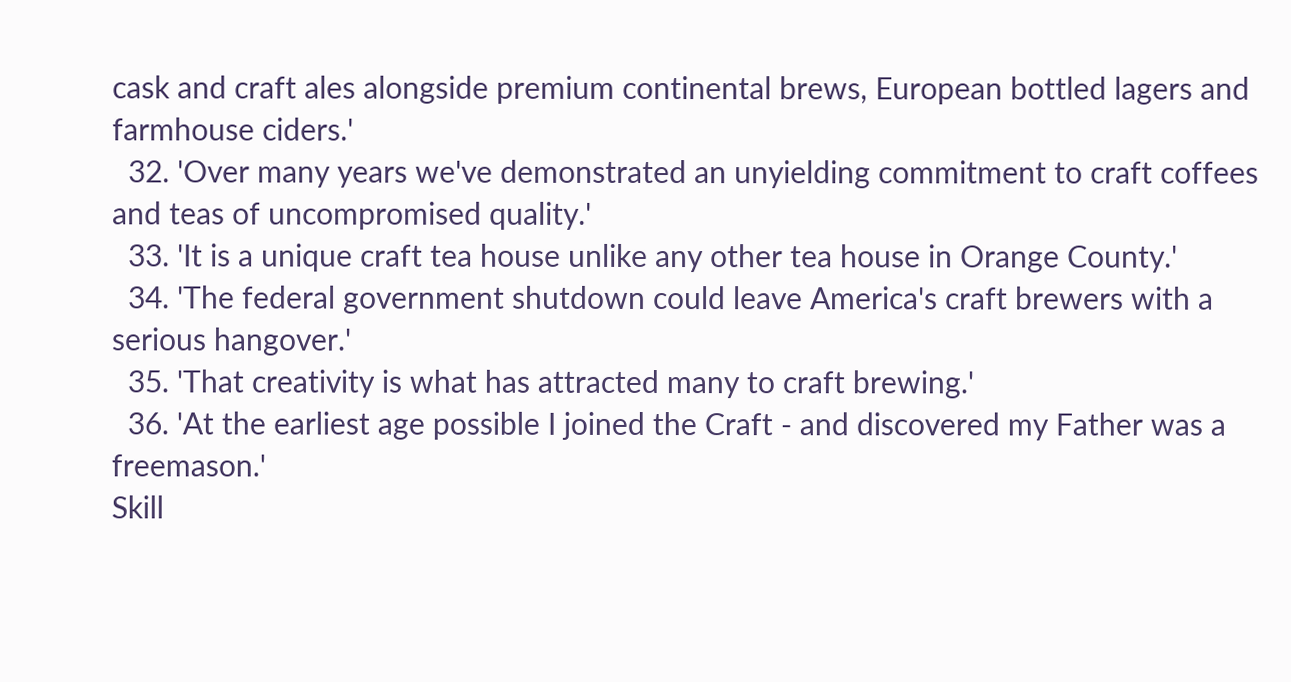cask and craft ales alongside premium continental brews, European bottled lagers and farmhouse ciders.'
  32. 'Over many years we've demonstrated an unyielding commitment to craft coffees and teas of uncompromised quality.'
  33. 'It is a unique craft tea house unlike any other tea house in Orange County.'
  34. 'The federal government shutdown could leave America's craft brewers with a serious hangover.'
  35. 'That creativity is what has attracted many to craft brewing.'
  36. 'At the earliest age possible I joined the Craft - and discovered my Father was a freemason.'
Skill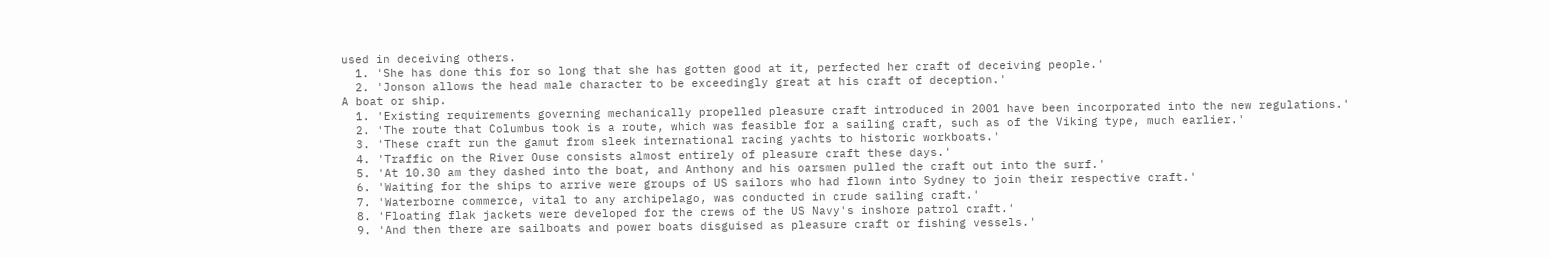used in deceiving others.
  1. 'She has done this for so long that she has gotten good at it, perfected her craft of deceiving people.'
  2. 'Jonson allows the head male character to be exceedingly great at his craft of deception.'
A boat or ship.
  1. 'Existing requirements governing mechanically propelled pleasure craft introduced in 2001 have been incorporated into the new regulations.'
  2. 'The route that Columbus took is a route, which was feasible for a sailing craft, such as of the Viking type, much earlier.'
  3. 'These craft run the gamut from sleek international racing yachts to historic workboats.'
  4. 'Traffic on the River Ouse consists almost entirely of pleasure craft these days.'
  5. 'At 10.30 am they dashed into the boat, and Anthony and his oarsmen pulled the craft out into the surf.'
  6. 'Waiting for the ships to arrive were groups of US sailors who had flown into Sydney to join their respective craft.'
  7. 'Waterborne commerce, vital to any archipelago, was conducted in crude sailing craft.'
  8. 'Floating flak jackets were developed for the crews of the US Navy's inshore patrol craft.'
  9. 'And then there are sailboats and power boats disguised as pleasure craft or fishing vessels.'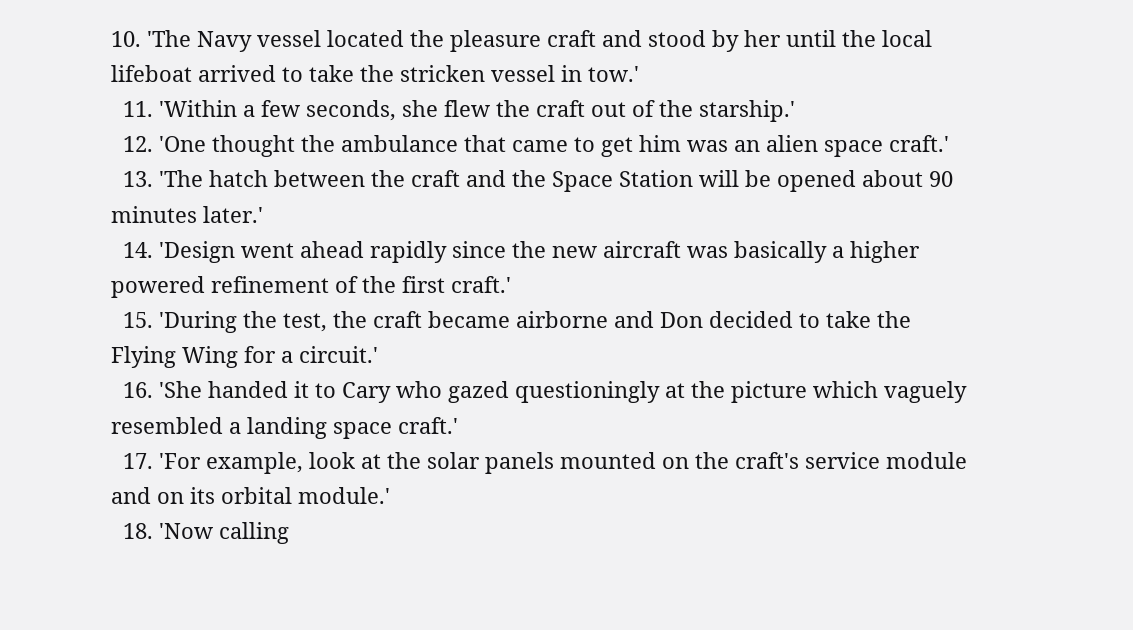10. 'The Navy vessel located the pleasure craft and stood by her until the local lifeboat arrived to take the stricken vessel in tow.'
  11. 'Within a few seconds, she flew the craft out of the starship.'
  12. 'One thought the ambulance that came to get him was an alien space craft.'
  13. 'The hatch between the craft and the Space Station will be opened about 90 minutes later.'
  14. 'Design went ahead rapidly since the new aircraft was basically a higher powered refinement of the first craft.'
  15. 'During the test, the craft became airborne and Don decided to take the Flying Wing for a circuit.'
  16. 'She handed it to Cary who gazed questioningly at the picture which vaguely resembled a landing space craft.'
  17. 'For example, look at the solar panels mounted on the craft's service module and on its orbital module.'
  18. 'Now calling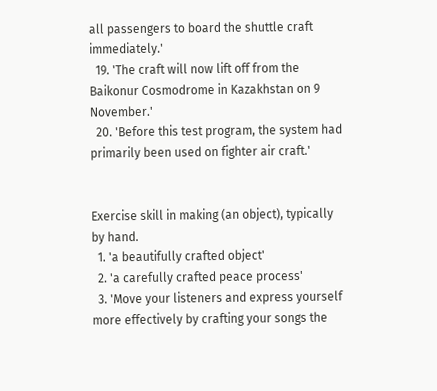all passengers to board the shuttle craft immediately.'
  19. 'The craft will now lift off from the Baikonur Cosmodrome in Kazakhstan on 9 November.'
  20. 'Before this test program, the system had primarily been used on fighter air craft.'


Exercise skill in making (an object), typically by hand.
  1. 'a beautifully crafted object'
  2. 'a carefully crafted peace process'
  3. 'Move your listeners and express yourself more effectively by crafting your songs the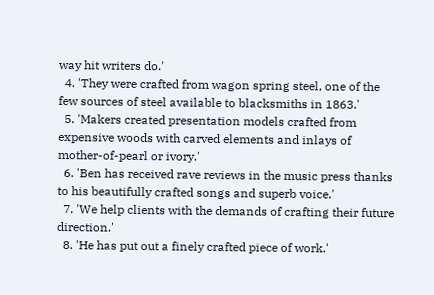way hit writers do.'
  4. 'They were crafted from wagon spring steel, one of the few sources of steel available to blacksmiths in 1863.'
  5. 'Makers created presentation models crafted from expensive woods with carved elements and inlays of mother-of-pearl or ivory.'
  6. 'Ben has received rave reviews in the music press thanks to his beautifully crafted songs and superb voice.'
  7. 'We help clients with the demands of crafting their future direction.'
  8. 'He has put out a finely crafted piece of work.'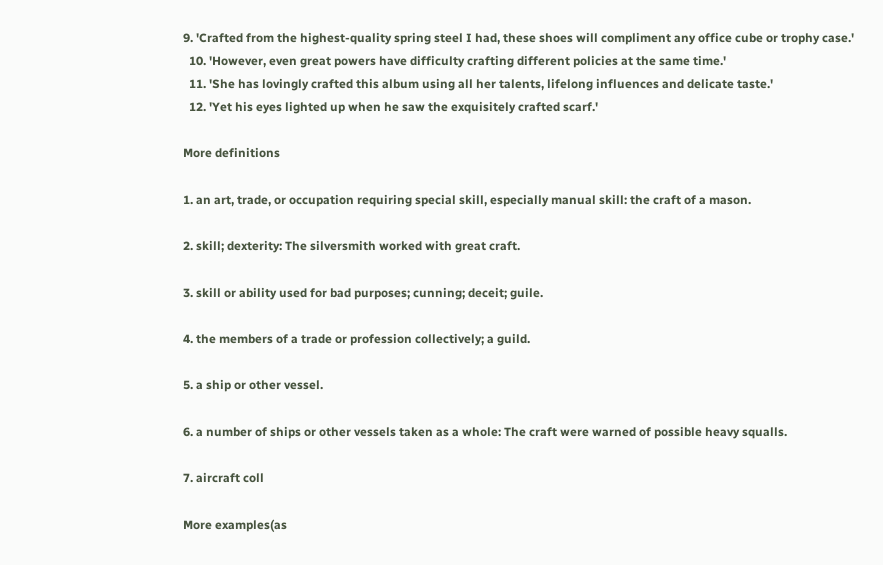9. 'Crafted from the highest-quality spring steel I had, these shoes will compliment any office cube or trophy case.'
  10. 'However, even great powers have difficulty crafting different policies at the same time.'
  11. 'She has lovingly crafted this album using all her talents, lifelong influences and delicate taste.'
  12. 'Yet his eyes lighted up when he saw the exquisitely crafted scarf.'

More definitions

1. an art, trade, or occupation requiring special skill, especially manual skill: the craft of a mason.

2. skill; dexterity: The silversmith worked with great craft.

3. skill or ability used for bad purposes; cunning; deceit; guile.

4. the members of a trade or profession collectively; a guild.

5. a ship or other vessel.

6. a number of ships or other vessels taken as a whole: The craft were warned of possible heavy squalls.

7. aircraft coll

More examples(as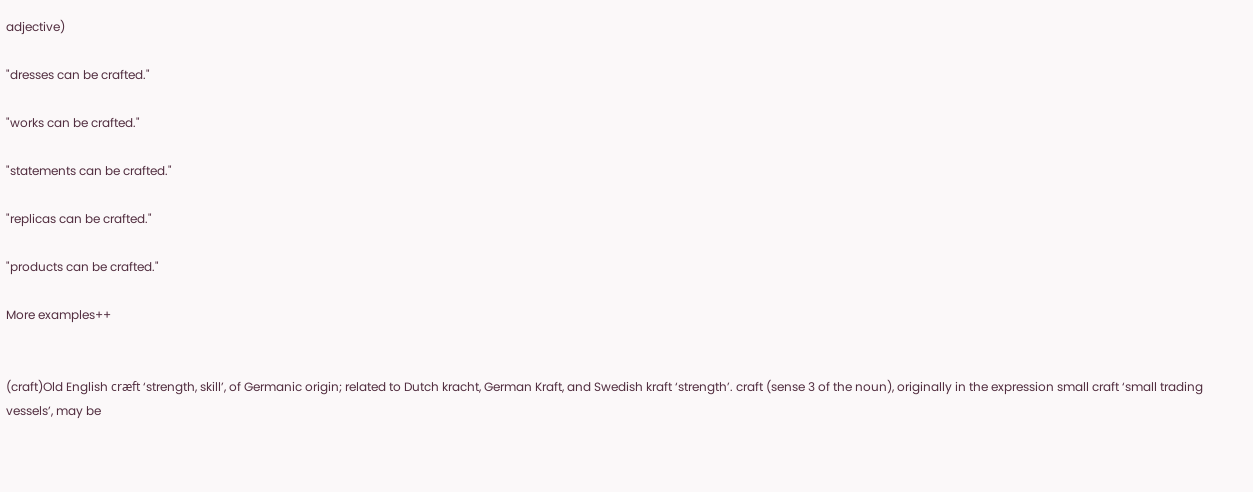adjective)

"dresses can be crafted."

"works can be crafted."

"statements can be crafted."

"replicas can be crafted."

"products can be crafted."

More examples++


(craft)Old English cræft ‘strength, skill’, of Germanic origin; related to Dutch kracht, German Kraft, and Swedish kraft ‘strength’. craft (sense 3 of the noun), originally in the expression small craft ‘small trading vessels’, may be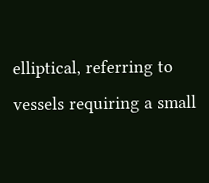elliptical, referring to vessels requiring a small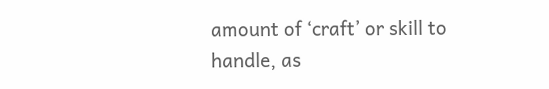amount of ‘craft’ or skill to handle, as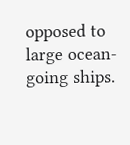opposed to large ocean-going ships.